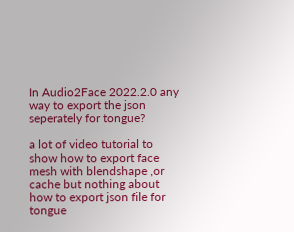In Audio2Face 2022.2.0 any way to export the json seperately for tongue?

a lot of video tutorial to show how to export face mesh with blendshape ,or cache but nothing about how to export json file for tongue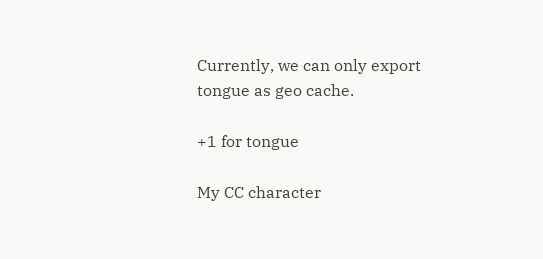Currently, we can only export tongue as geo cache.

+1 for tongue

My CC character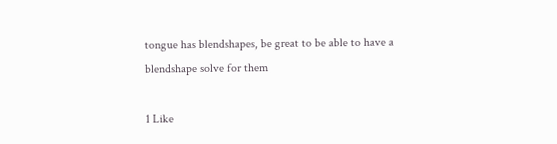tongue has blendshapes, be great to be able to have a blendshape solve for them

1 Like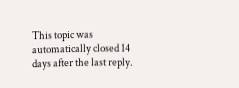This topic was automatically closed 14 days after the last reply.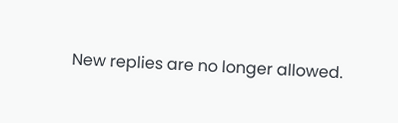New replies are no longer allowed.